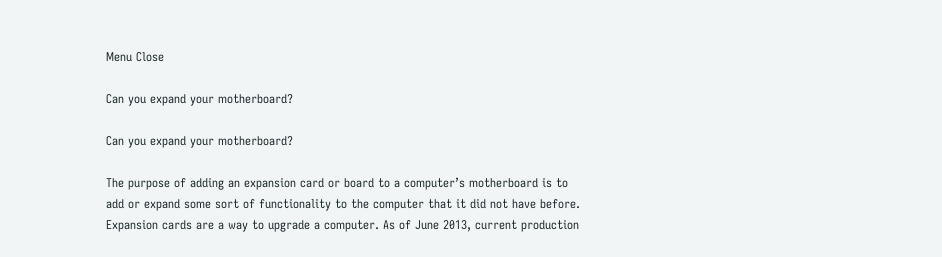Menu Close

Can you expand your motherboard?

Can you expand your motherboard?

The purpose of adding an expansion card or board to a computer’s motherboard is to add or expand some sort of functionality to the computer that it did not have before. Expansion cards are a way to upgrade a computer. As of June 2013, current production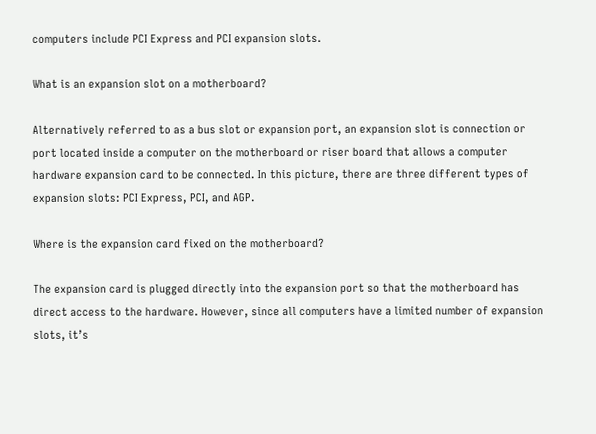computers include PCI Express and PCI expansion slots.

What is an expansion slot on a motherboard?

Alternatively referred to as a bus slot or expansion port, an expansion slot is connection or port located inside a computer on the motherboard or riser board that allows a computer hardware expansion card to be connected. In this picture, there are three different types of expansion slots: PCI Express, PCI, and AGP.

Where is the expansion card fixed on the motherboard?

The expansion card is plugged directly into the expansion port so that the motherboard has direct access to the hardware. However, since all computers have a limited number of expansion slots, it’s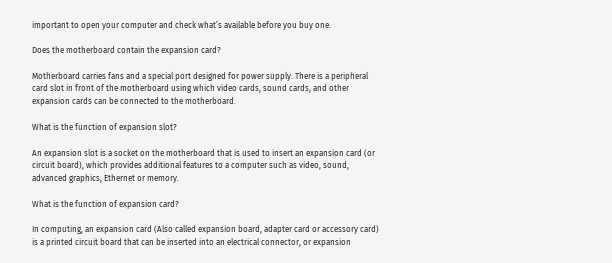important to open your computer and check what’s available before you buy one.

Does the motherboard contain the expansion card?

Motherboard carries fans and a special port designed for power supply. There is a peripheral card slot in front of the motherboard using which video cards, sound cards, and other expansion cards can be connected to the motherboard.

What is the function of expansion slot?

An expansion slot is a socket on the motherboard that is used to insert an expansion card (or circuit board), which provides additional features to a computer such as video, sound, advanced graphics, Ethernet or memory.

What is the function of expansion card?

In computing, an expansion card (Also called expansion board, adapter card or accessory card) is a printed circuit board that can be inserted into an electrical connector, or expansion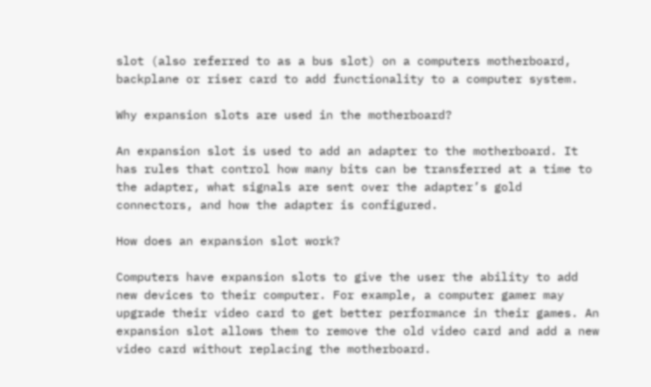slot (also referred to as a bus slot) on a computers motherboard, backplane or riser card to add functionality to a computer system.

Why expansion slots are used in the motherboard?

An expansion slot is used to add an adapter to the motherboard. It has rules that control how many bits can be transferred at a time to the adapter, what signals are sent over the adapter’s gold connectors, and how the adapter is configured.

How does an expansion slot work?

Computers have expansion slots to give the user the ability to add new devices to their computer. For example, a computer gamer may upgrade their video card to get better performance in their games. An expansion slot allows them to remove the old video card and add a new video card without replacing the motherboard.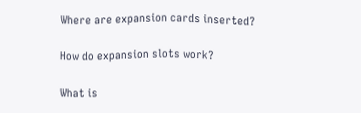Where are expansion cards inserted?

How do expansion slots work?

What is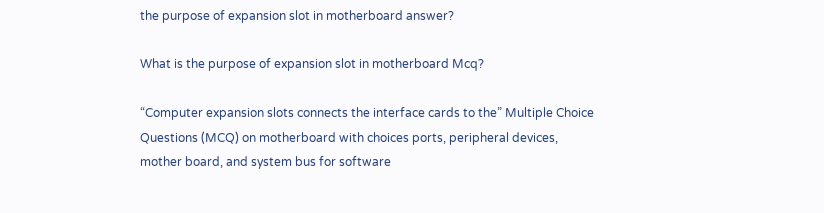the purpose of expansion slot in motherboard answer?

What is the purpose of expansion slot in motherboard Mcq?

“Computer expansion slots connects the interface cards to the” Multiple Choice Questions (MCQ) on motherboard with choices ports, peripheral devices, mother board, and system bus for software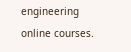engineering online courses.